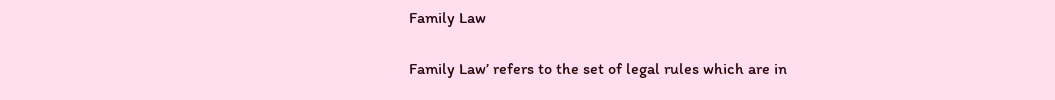Family Law

Family Law’ refers to the set of legal rules which are in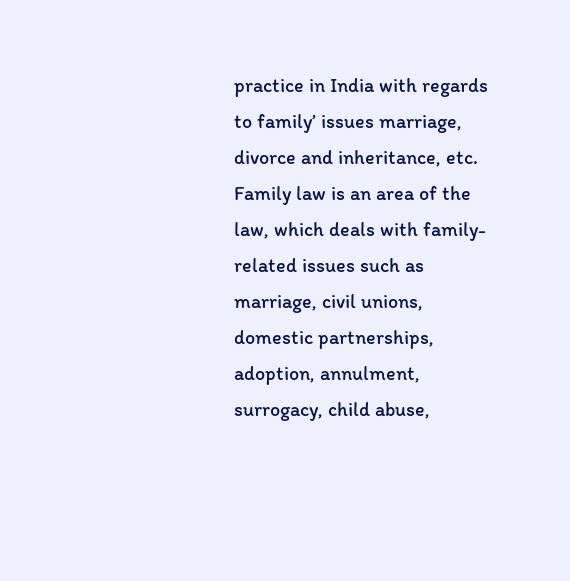practice in India with regards to family’ issues marriage, divorce and inheritance, etc. Family law is an area of the law, which deals with family-related issues such as marriage, civil unions, domestic partnerships, adoption, annulment, surrogacy, child abuse,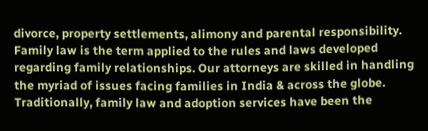divorce, property settlements, alimony and parental responsibility. Family law is the term applied to the rules and laws developed regarding family relationships. Our attorneys are skilled in handling the myriad of issues facing families in India & across the globe. Traditionally, family law and adoption services have been the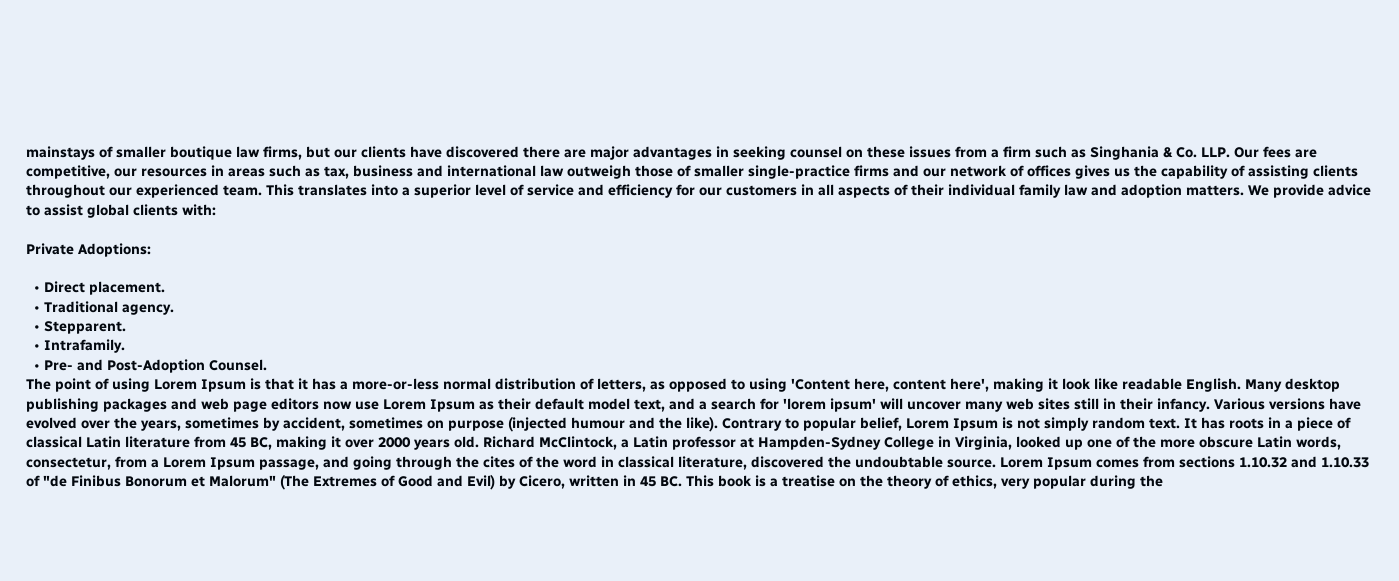mainstays of smaller boutique law firms, but our clients have discovered there are major advantages in seeking counsel on these issues from a firm such as Singhania & Co. LLP. Our fees are competitive, our resources in areas such as tax, business and international law outweigh those of smaller single-practice firms and our network of offices gives us the capability of assisting clients throughout our experienced team. This translates into a superior level of service and efficiency for our customers in all aspects of their individual family law and adoption matters. We provide advice to assist global clients with:

Private Adoptions:

  • Direct placement.
  • Traditional agency.
  • Stepparent.
  • Intrafamily.
  • Pre- and Post-Adoption Counsel.
The point of using Lorem Ipsum is that it has a more-or-less normal distribution of letters, as opposed to using 'Content here, content here', making it look like readable English. Many desktop publishing packages and web page editors now use Lorem Ipsum as their default model text, and a search for 'lorem ipsum' will uncover many web sites still in their infancy. Various versions have evolved over the years, sometimes by accident, sometimes on purpose (injected humour and the like). Contrary to popular belief, Lorem Ipsum is not simply random text. It has roots in a piece of classical Latin literature from 45 BC, making it over 2000 years old. Richard McClintock, a Latin professor at Hampden-Sydney College in Virginia, looked up one of the more obscure Latin words, consectetur, from a Lorem Ipsum passage, and going through the cites of the word in classical literature, discovered the undoubtable source. Lorem Ipsum comes from sections 1.10.32 and 1.10.33 of "de Finibus Bonorum et Malorum" (The Extremes of Good and Evil) by Cicero, written in 45 BC. This book is a treatise on the theory of ethics, very popular during the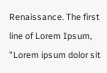Renaissance. The first line of Lorem Ipsum, "Lorem ipsum dolor sit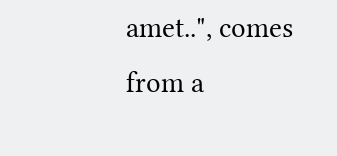amet..", comes from a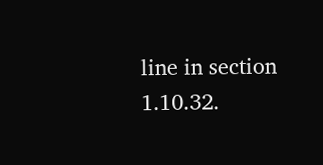line in section 1.10.32.